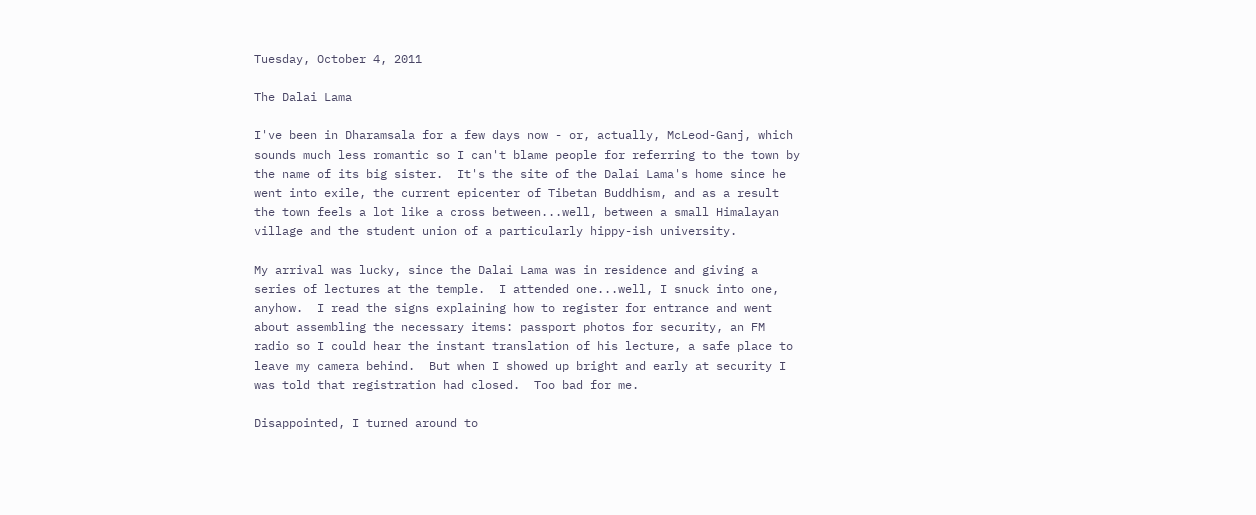Tuesday, October 4, 2011

The Dalai Lama

I've been in Dharamsala for a few days now - or, actually, McLeod-Ganj, which sounds much less romantic so I can't blame people for referring to the town by the name of its big sister.  It's the site of the Dalai Lama's home since he went into exile, the current epicenter of Tibetan Buddhism, and as a result the town feels a lot like a cross between...well, between a small Himalayan village and the student union of a particularly hippy-ish university.

My arrival was lucky, since the Dalai Lama was in residence and giving a series of lectures at the temple.  I attended one...well, I snuck into one, anyhow.  I read the signs explaining how to register for entrance and went about assembling the necessary items: passport photos for security, an FM radio so I could hear the instant translation of his lecture, a safe place to leave my camera behind.  But when I showed up bright and early at security I was told that registration had closed.  Too bad for me.

Disappointed, I turned around to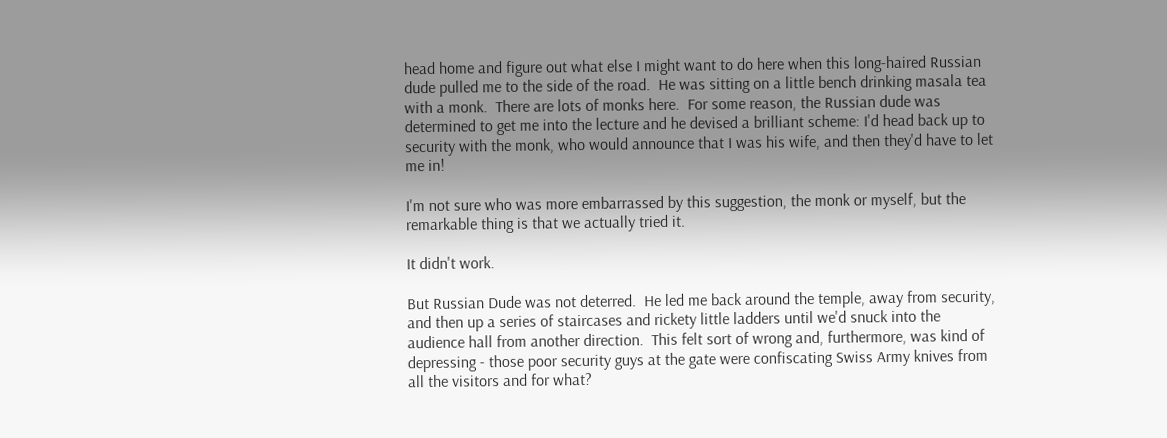head home and figure out what else I might want to do here when this long-haired Russian dude pulled me to the side of the road.  He was sitting on a little bench drinking masala tea with a monk.  There are lots of monks here.  For some reason, the Russian dude was determined to get me into the lecture and he devised a brilliant scheme: I'd head back up to security with the monk, who would announce that I was his wife, and then they'd have to let me in!

I'm not sure who was more embarrassed by this suggestion, the monk or myself, but the remarkable thing is that we actually tried it.

It didn't work.

But Russian Dude was not deterred.  He led me back around the temple, away from security, and then up a series of staircases and rickety little ladders until we'd snuck into the audience hall from another direction.  This felt sort of wrong and, furthermore, was kind of depressing - those poor security guys at the gate were confiscating Swiss Army knives from all the visitors and for what?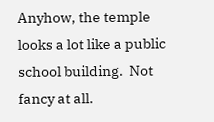Anyhow, the temple looks a lot like a public school building.  Not fancy at all.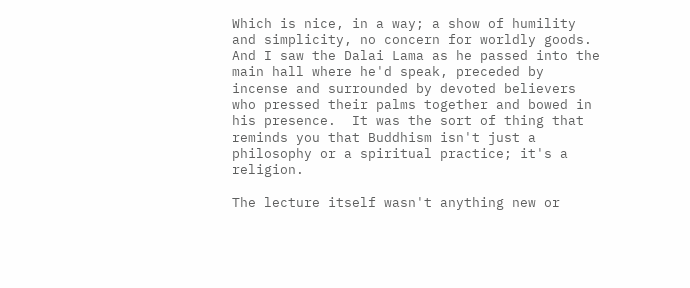Which is nice, in a way; a show of humility and simplicity, no concern for worldly goods.  And I saw the Dalai Lama as he passed into the main hall where he'd speak, preceded by incense and surrounded by devoted believers who pressed their palms together and bowed in his presence.  It was the sort of thing that reminds you that Buddhism isn't just a philosophy or a spiritual practice; it's a religion.

The lecture itself wasn't anything new or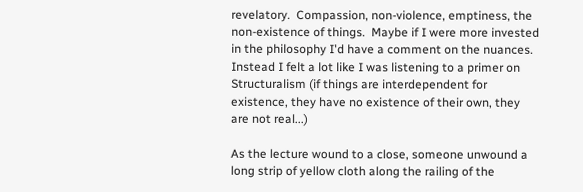revelatory.  Compassion, non-violence, emptiness, the non-existence of things.  Maybe if I were more invested in the philosophy I'd have a comment on the nuances.  Instead I felt a lot like I was listening to a primer on Structuralism (if things are interdependent for existence, they have no existence of their own, they are not real...)

As the lecture wound to a close, someone unwound a long strip of yellow cloth along the railing of the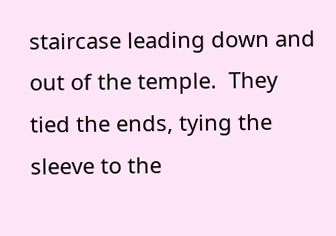staircase leading down and out of the temple.  They tied the ends, tying the sleeve to the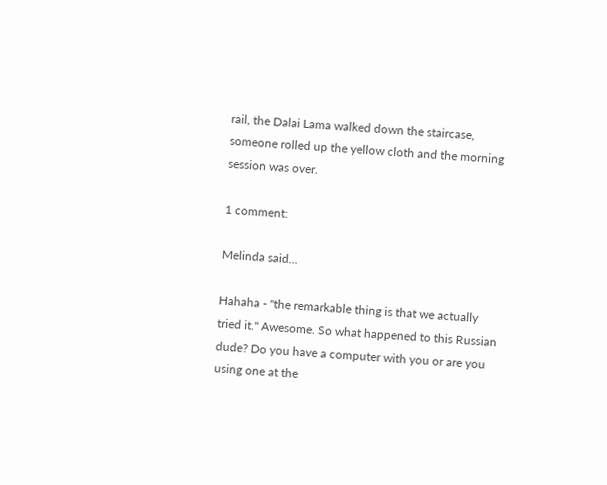rail, the Dalai Lama walked down the staircase, someone rolled up the yellow cloth and the morning session was over.

1 comment:

Melinda said...

Hahaha - "the remarkable thing is that we actually tried it." Awesome. So what happened to this Russian dude? Do you have a computer with you or are you using one at the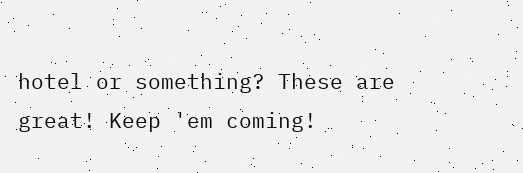hotel or something? These are great! Keep 'em coming!